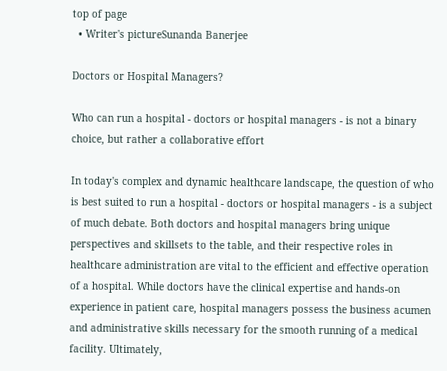top of page
  • Writer's pictureSunanda Banerjee

Doctors or Hospital Managers?

Who can run a hospital - doctors or hospital managers - is not a binary choice, but rather a collaborative effort

In today's complex and dynamic healthcare landscape, the question of who is best suited to run a hospital - doctors or hospital managers - is a subject of much debate. Both doctors and hospital managers bring unique perspectives and skillsets to the table, and their respective roles in healthcare administration are vital to the efficient and effective operation of a hospital. While doctors have the clinical expertise and hands-on experience in patient care, hospital managers possess the business acumen and administrative skills necessary for the smooth running of a medical facility. Ultimately,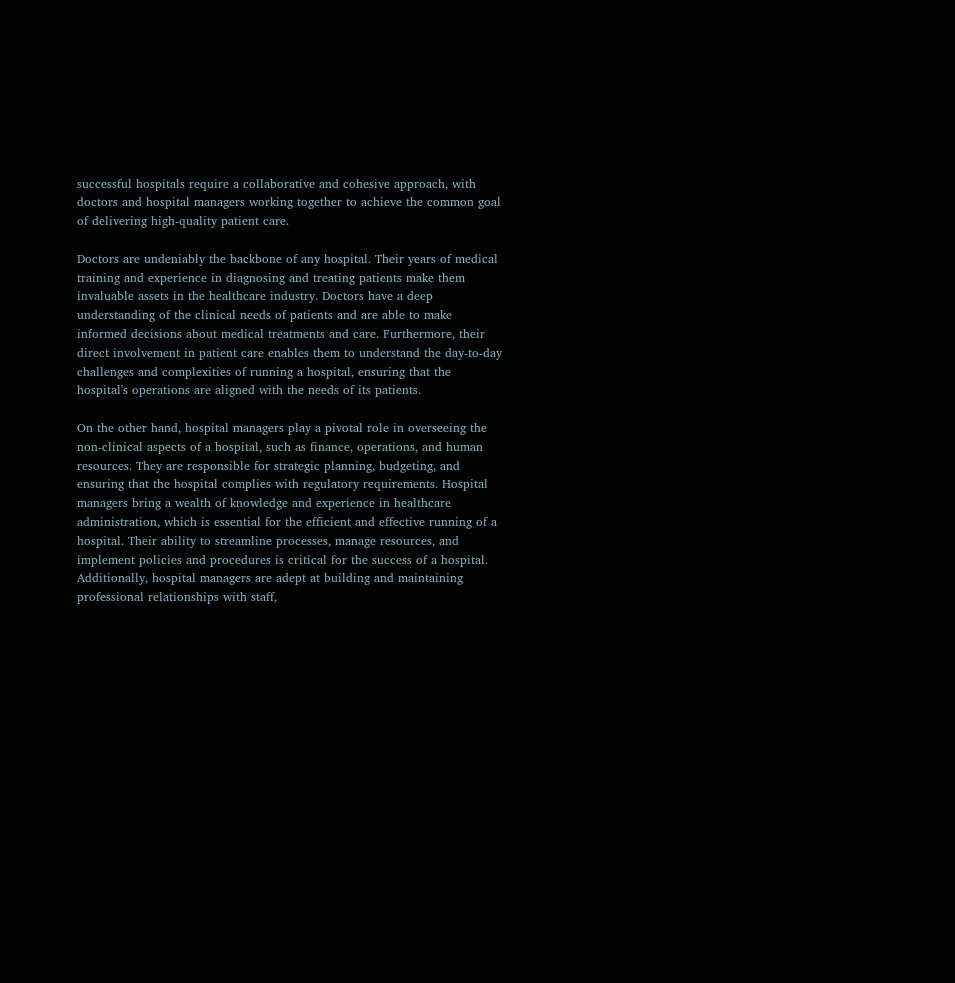successful hospitals require a collaborative and cohesive approach, with doctors and hospital managers working together to achieve the common goal of delivering high-quality patient care.

Doctors are undeniably the backbone of any hospital. Their years of medical training and experience in diagnosing and treating patients make them invaluable assets in the healthcare industry. Doctors have a deep understanding of the clinical needs of patients and are able to make informed decisions about medical treatments and care. Furthermore, their direct involvement in patient care enables them to understand the day-to-day challenges and complexities of running a hospital, ensuring that the hospital's operations are aligned with the needs of its patients.

On the other hand, hospital managers play a pivotal role in overseeing the non-clinical aspects of a hospital, such as finance, operations, and human resources. They are responsible for strategic planning, budgeting, and ensuring that the hospital complies with regulatory requirements. Hospital managers bring a wealth of knowledge and experience in healthcare administration, which is essential for the efficient and effective running of a hospital. Their ability to streamline processes, manage resources, and implement policies and procedures is critical for the success of a hospital. Additionally, hospital managers are adept at building and maintaining professional relationships with staff,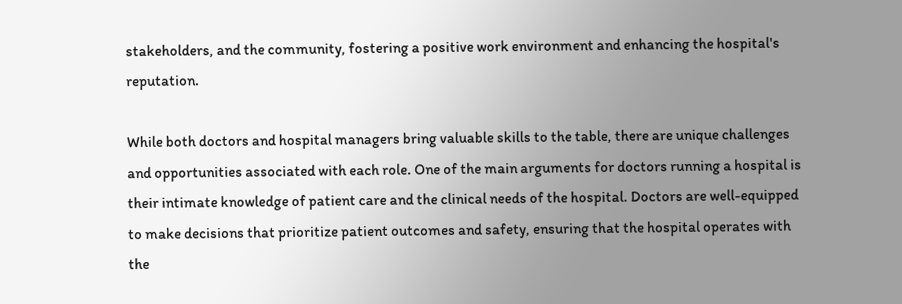stakeholders, and the community, fostering a positive work environment and enhancing the hospital's reputation.

While both doctors and hospital managers bring valuable skills to the table, there are unique challenges and opportunities associated with each role. One of the main arguments for doctors running a hospital is their intimate knowledge of patient care and the clinical needs of the hospital. Doctors are well-equipped to make decisions that prioritize patient outcomes and safety, ensuring that the hospital operates with the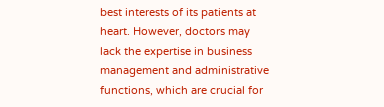best interests of its patients at heart. However, doctors may lack the expertise in business management and administrative functions, which are crucial for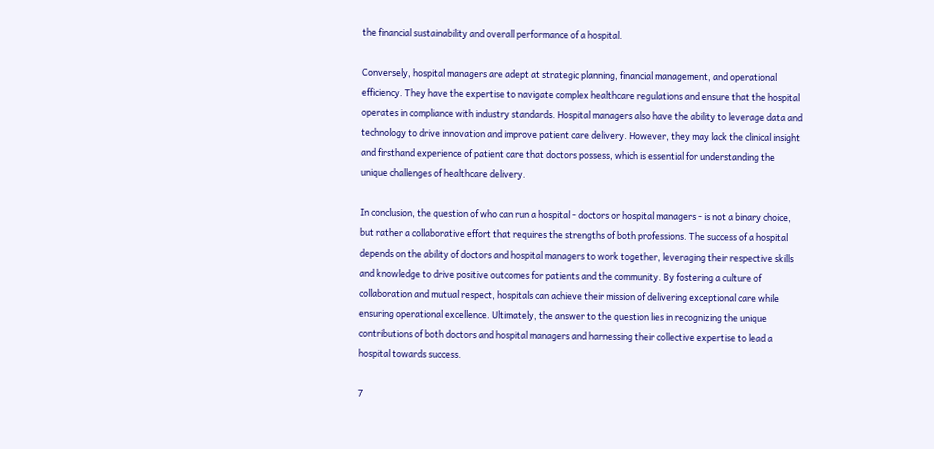the financial sustainability and overall performance of a hospital.

Conversely, hospital managers are adept at strategic planning, financial management, and operational efficiency. They have the expertise to navigate complex healthcare regulations and ensure that the hospital operates in compliance with industry standards. Hospital managers also have the ability to leverage data and technology to drive innovation and improve patient care delivery. However, they may lack the clinical insight and firsthand experience of patient care that doctors possess, which is essential for understanding the unique challenges of healthcare delivery.

In conclusion, the question of who can run a hospital - doctors or hospital managers - is not a binary choice, but rather a collaborative effort that requires the strengths of both professions. The success of a hospital depends on the ability of doctors and hospital managers to work together, leveraging their respective skills and knowledge to drive positive outcomes for patients and the community. By fostering a culture of collaboration and mutual respect, hospitals can achieve their mission of delivering exceptional care while ensuring operational excellence. Ultimately, the answer to the question lies in recognizing the unique contributions of both doctors and hospital managers and harnessing their collective expertise to lead a hospital towards success.

7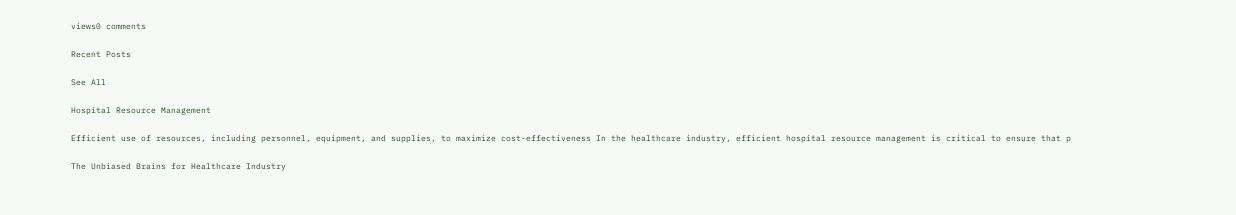views0 comments

Recent Posts

See All

Hospital Resource Management

Efficient use of resources, including personnel, equipment, and supplies, to maximize cost-effectiveness In the healthcare industry, efficient hospital resource management is critical to ensure that p

The Unbiased Brains for Healthcare Industry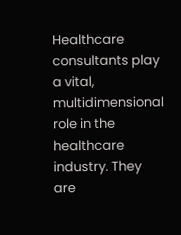Healthcare consultants play a vital, multidimensional role in the healthcare industry. They are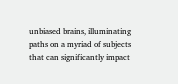unbiased brains, illuminating paths on a myriad of subjects that can significantly impact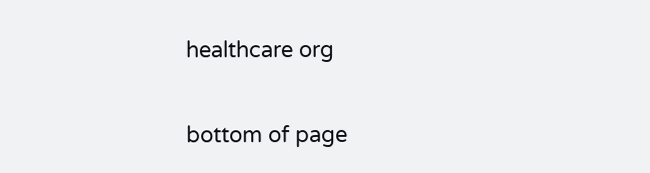healthcare org


bottom of page